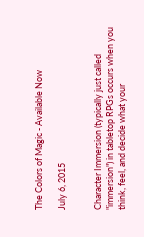The Colors of Magic - Available Now

July 6, 2015


Character Immersion (typically just called "immersion") in tabletop RPGs occurs when you think, feel, and decide what your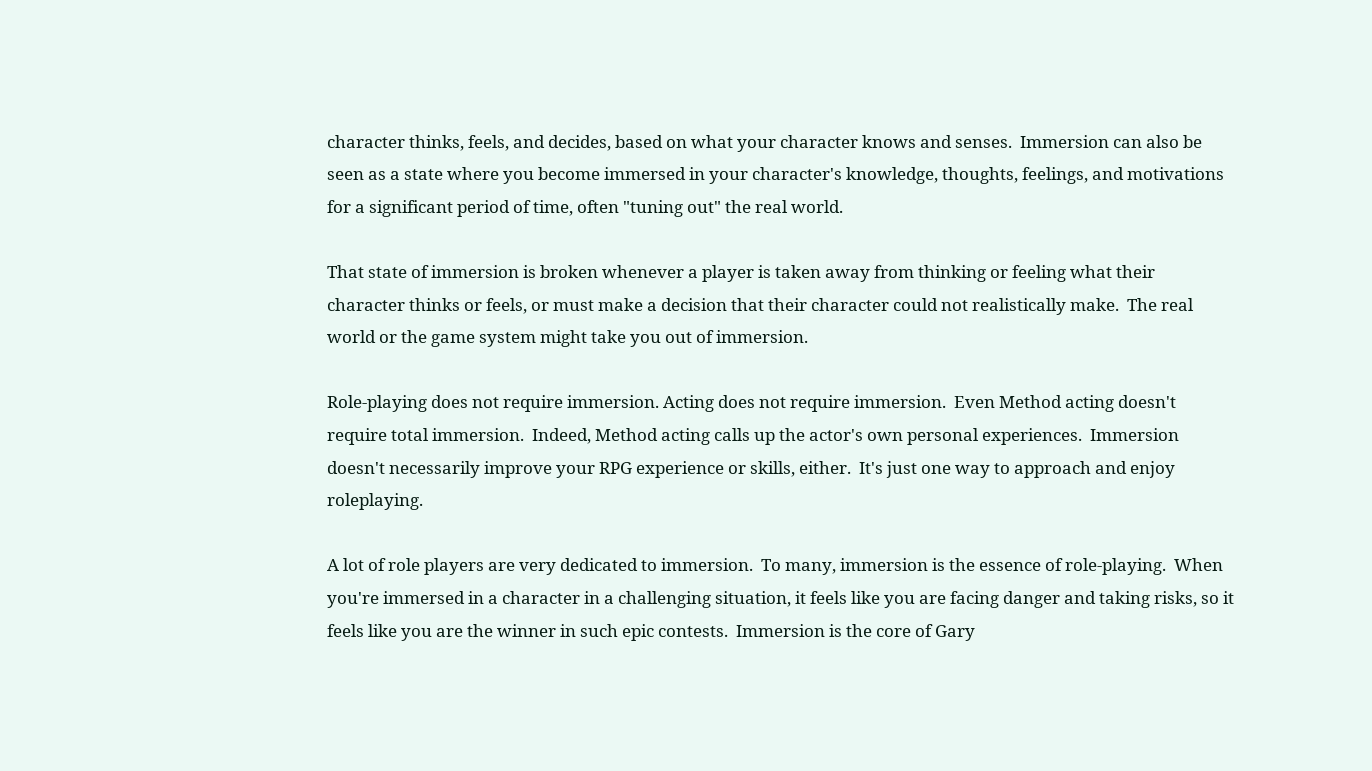character thinks, feels, and decides, based on what your character knows and senses.  Immersion can also be seen as a state where you become immersed in your character's knowledge, thoughts, feelings, and motivations for a significant period of time, often "tuning out" the real world.

That state of immersion is broken whenever a player is taken away from thinking or feeling what their character thinks or feels, or must make a decision that their character could not realistically make.  The real world or the game system might take you out of immersion.

Role-playing does not require immersion. Acting does not require immersion.  Even Method acting doesn't require total immersion.  Indeed, Method acting calls up the actor's own personal experiences.  Immersion doesn't necessarily improve your RPG experience or skills, either.  It's just one way to approach and enjoy roleplaying.

A lot of role players are very dedicated to immersion.  To many, immersion is the essence of role-playing.  When you're immersed in a character in a challenging situation, it feels like you are facing danger and taking risks, so it feels like you are the winner in such epic contests.  Immersion is the core of Gary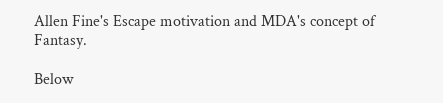Allen Fine's Escape motivation and MDA's concept of Fantasy.

Below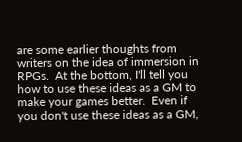are some earlier thoughts from writers on the idea of immersion in RPGs.  At the bottom, I'll tell you how to use these ideas as a GM to make your games better.  Even if you don't use these ideas as a GM,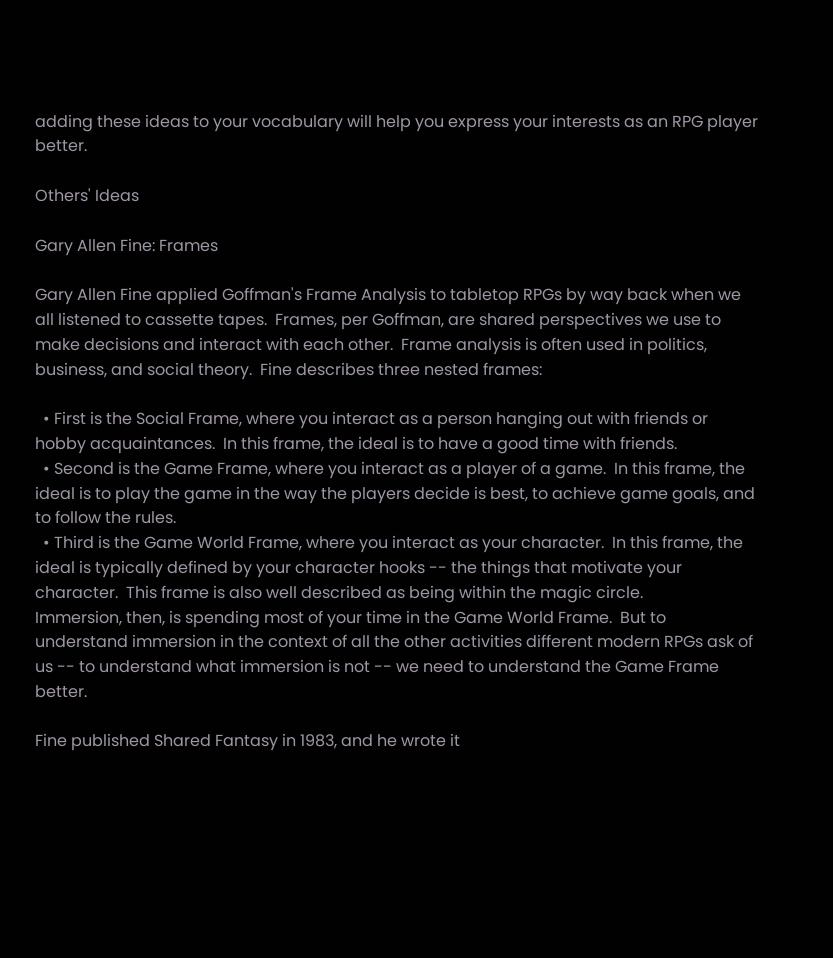adding these ideas to your vocabulary will help you express your interests as an RPG player better.

Others' Ideas

Gary Allen Fine: Frames

Gary Allen Fine applied Goffman's Frame Analysis to tabletop RPGs by way back when we all listened to cassette tapes.  Frames, per Goffman, are shared perspectives we use to make decisions and interact with each other.  Frame analysis is often used in politics, business, and social theory.  Fine describes three nested frames:

  • First is the Social Frame, where you interact as a person hanging out with friends or hobby acquaintances.  In this frame, the ideal is to have a good time with friends.
  • Second is the Game Frame, where you interact as a player of a game.  In this frame, the ideal is to play the game in the way the players decide is best, to achieve game goals, and to follow the rules.
  • Third is the Game World Frame, where you interact as your character.  In this frame, the ideal is typically defined by your character hooks -- the things that motivate your character.  This frame is also well described as being within the magic circle.
Immersion, then, is spending most of your time in the Game World Frame.  But to understand immersion in the context of all the other activities different modern RPGs ask of us -- to understand what immersion is not -- we need to understand the Game Frame better.

Fine published Shared Fantasy in 1983, and he wrote it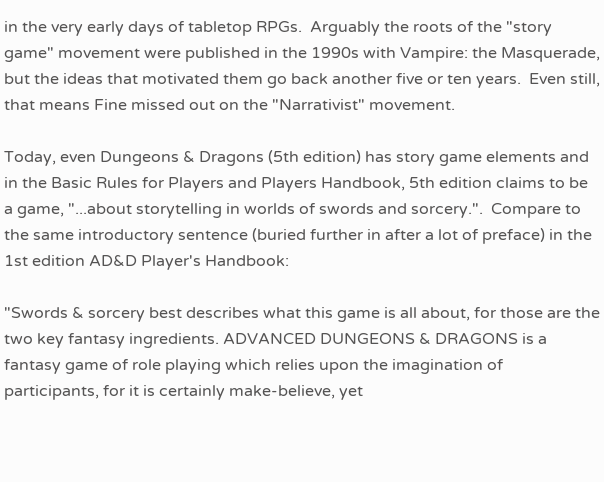in the very early days of tabletop RPGs.  Arguably the roots of the "story game" movement were published in the 1990s with Vampire: the Masquerade, but the ideas that motivated them go back another five or ten years.  Even still, that means Fine missed out on the "Narrativist" movement.

Today, even Dungeons & Dragons (5th edition) has story game elements and in the Basic Rules for Players and Players Handbook, 5th edition claims to be a game, "...about storytelling in worlds of swords and sorcery.".  Compare to the same introductory sentence (buried further in after a lot of preface) in the 1st edition AD&D Player's Handbook:

"Swords & sorcery best describes what this game is all about, for those are the two key fantasy ingredients. ADVANCED DUNGEONS & DRAGONS is a fantasy game of role playing which relies upon the imagination of participants, for it is certainly make-believe, yet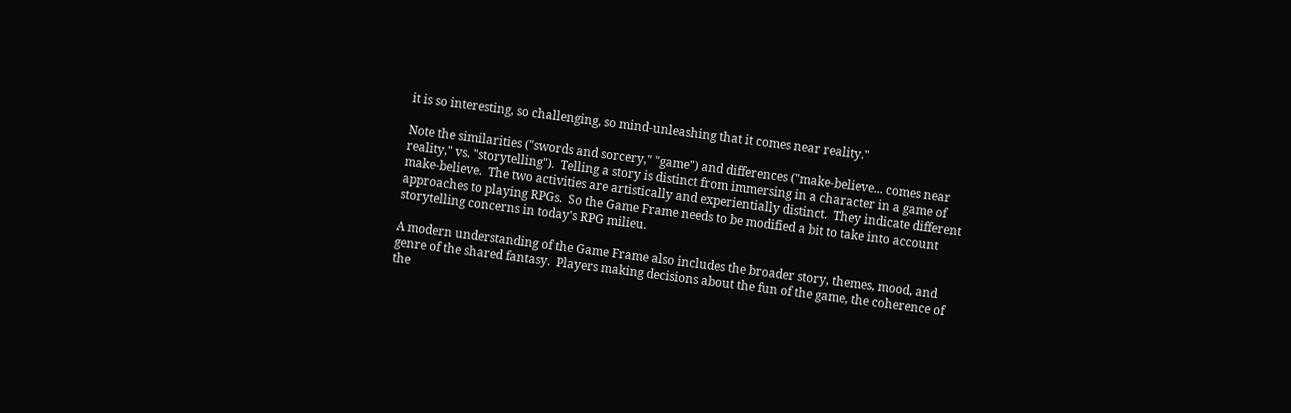it is so interesting, so challenging, so mind-unleashing that it comes near reality."

Note the similarities ("swords and sorcery," "game") and differences ("make-believe... comes near reality," vs. "storytelling").  Telling a story is distinct from immersing in a character in a game of make-believe.  The two activities are artistically and experientially distinct.  They indicate different approaches to playing RPGs.  So the Game Frame needs to be modified a bit to take into account storytelling concerns in today's RPG milieu.

A modern understanding of the Game Frame also includes the broader story, themes, mood, and genre of the shared fantasy.  Players making decisions about the fun of the game, the coherence of the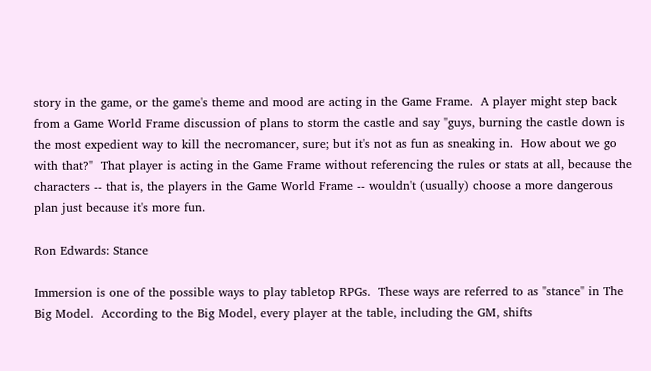story in the game, or the game's theme and mood are acting in the Game Frame.  A player might step back from a Game World Frame discussion of plans to storm the castle and say "guys, burning the castle down is the most expedient way to kill the necromancer, sure; but it's not as fun as sneaking in.  How about we go with that?"  That player is acting in the Game Frame without referencing the rules or stats at all, because the characters -- that is, the players in the Game World Frame -- wouldn't (usually) choose a more dangerous plan just because it's more fun.

Ron Edwards: Stance

Immersion is one of the possible ways to play tabletop RPGs.  These ways are referred to as "stance" in The Big Model.  According to the Big Model, every player at the table, including the GM, shifts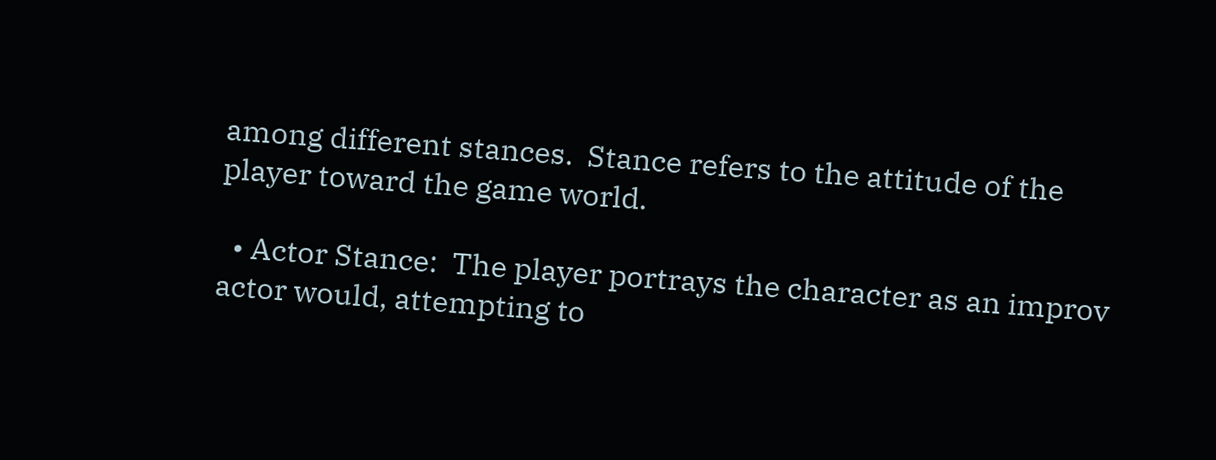among different stances.  Stance refers to the attitude of the player toward the game world.

  • Actor Stance:  The player portrays the character as an improv actor would, attempting to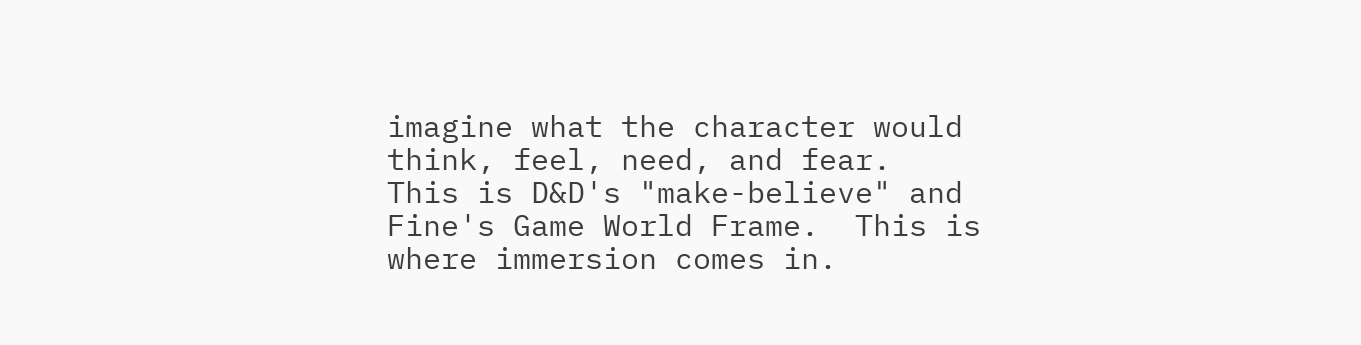imagine what the character would think, feel, need, and fear.  This is D&D's "make-believe" and Fine's Game World Frame.  This is where immersion comes in.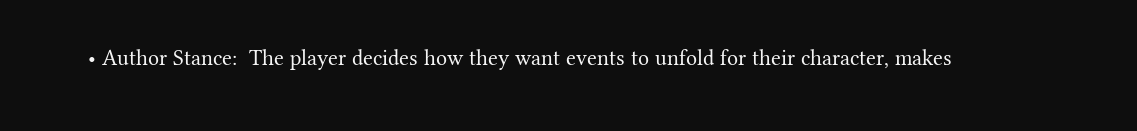• Author Stance:  The player decides how they want events to unfold for their character, makes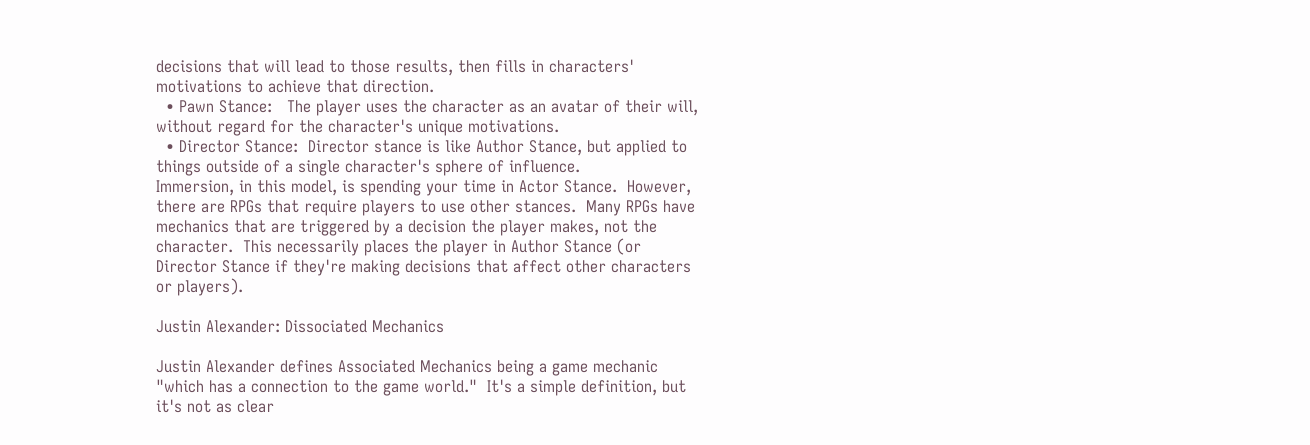decisions that will lead to those results, then fills in characters' motivations to achieve that direction.
  • Pawn Stance:   The player uses the character as an avatar of their will, without regard for the character's unique motivations.
  • Director Stance:  Director stance is like Author Stance, but applied to things outside of a single character's sphere of influence.
Immersion, in this model, is spending your time in Actor Stance.  However, there are RPGs that require players to use other stances.  Many RPGs have mechanics that are triggered by a decision the player makes, not the character.  This necessarily places the player in Author Stance (or Director Stance if they're making decisions that affect other characters or players).

Justin Alexander: Dissociated Mechanics

Justin Alexander defines Associated Mechanics being a game mechanic "which has a connection to the game world."  It's a simple definition, but it's not as clear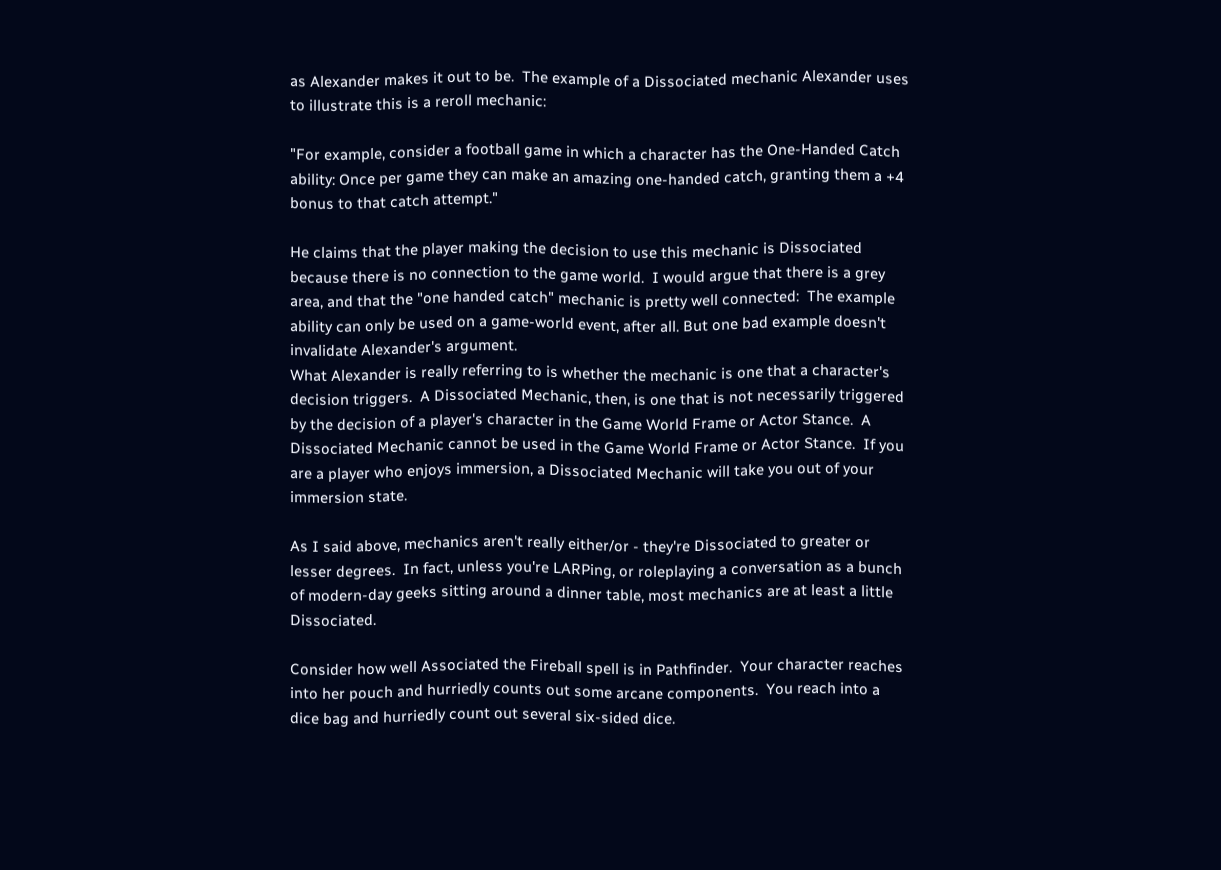as Alexander makes it out to be.  The example of a Dissociated mechanic Alexander uses to illustrate this is a reroll mechanic:

"For example, consider a football game in which a character has the One-Handed Catch ability: Once per game they can make an amazing one-handed catch, granting them a +4 bonus to that catch attempt."

He claims that the player making the decision to use this mechanic is Dissociated because there is no connection to the game world.  I would argue that there is a grey area, and that the "one handed catch" mechanic is pretty well connected:  The example ability can only be used on a game-world event, after all. But one bad example doesn't invalidate Alexander's argument.
What Alexander is really referring to is whether the mechanic is one that a character's decision triggers.  A Dissociated Mechanic, then, is one that is not necessarily triggered by the decision of a player's character in the Game World Frame or Actor Stance.  A Dissociated Mechanic cannot be used in the Game World Frame or Actor Stance.  If you are a player who enjoys immersion, a Dissociated Mechanic will take you out of your immersion state.

As I said above, mechanics aren't really either/or - they're Dissociated to greater or lesser degrees.  In fact, unless you're LARPing, or roleplaying a conversation as a bunch of modern-day geeks sitting around a dinner table, most mechanics are at least a little Dissociated.

Consider how well Associated the Fireball spell is in Pathfinder.  Your character reaches into her pouch and hurriedly counts out some arcane components.  You reach into a dice bag and hurriedly count out several six-sided dice.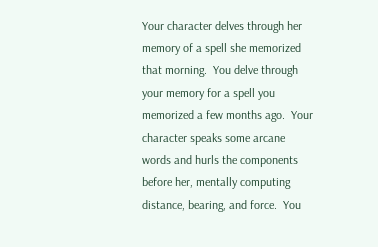Your character delves through her memory of a spell she memorized that morning.  You delve through your memory for a spell you memorized a few months ago.  Your character speaks some arcane words and hurls the components before her, mentally computing distance, bearing, and force.  You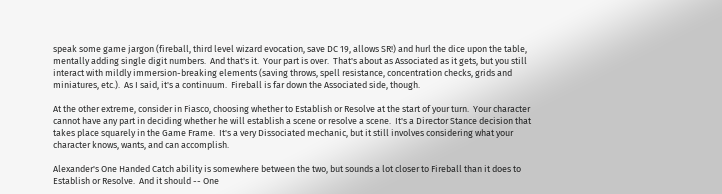speak some game jargon (fireball, third level wizard evocation, save DC 19, allows SR!) and hurl the dice upon the table, mentally adding single digit numbers.  And that's it.  Your part is over.  That's about as Associated as it gets, but you still interact with mildly immersion-breaking elements (saving throws, spell resistance, concentration checks, grids and miniatures, etc.).  As I said, it's a continuum.  Fireball is far down the Associated side, though.

At the other extreme, consider in Fiasco, choosing whether to Establish or Resolve at the start of your turn.  Your character cannot have any part in deciding whether he will establish a scene or resolve a scene.  It's a Director Stance decision that takes place squarely in the Game Frame.  It's a very Dissociated mechanic, but it still involves considering what your character knows, wants, and can accomplish.

Alexander's One Handed Catch ability is somewhere between the two, but sounds a lot closer to Fireball than it does to Establish or Resolve.  And it should -- One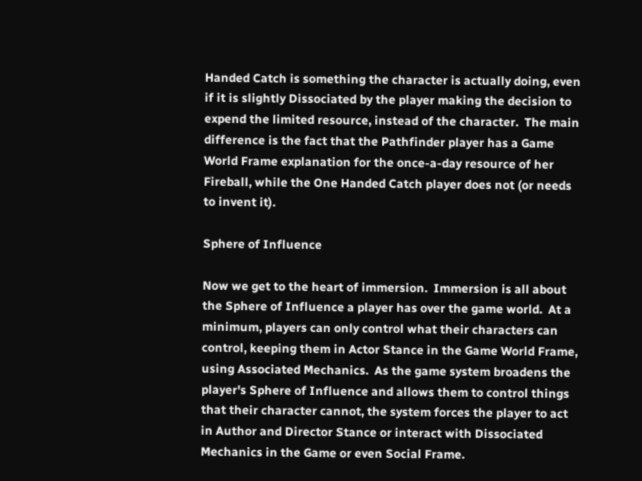Handed Catch is something the character is actually doing, even if it is slightly Dissociated by the player making the decision to expend the limited resource, instead of the character.  The main difference is the fact that the Pathfinder player has a Game World Frame explanation for the once-a-day resource of her Fireball, while the One Handed Catch player does not (or needs to invent it).

Sphere of Influence

Now we get to the heart of immersion.  Immersion is all about the Sphere of Influence a player has over the game world.  At a minimum, players can only control what their characters can control, keeping them in Actor Stance in the Game World Frame, using Associated Mechanics.  As the game system broadens the player's Sphere of Influence and allows them to control things that their character cannot, the system forces the player to act in Author and Director Stance or interact with Dissociated Mechanics in the Game or even Social Frame.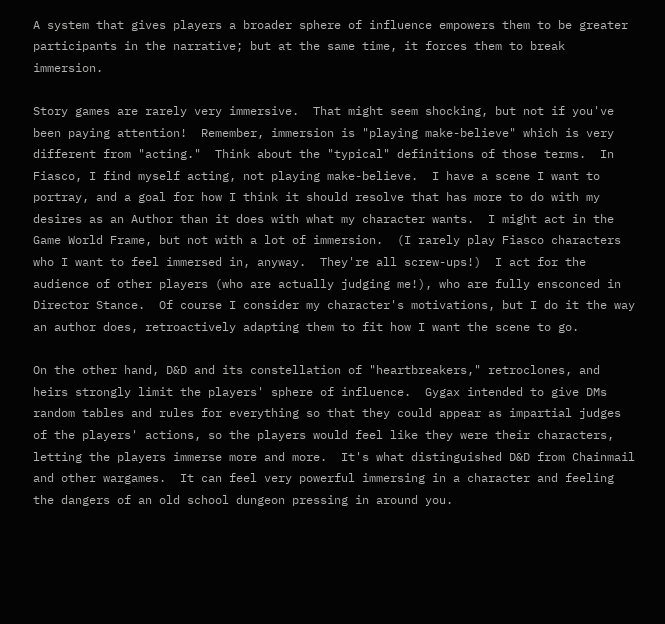A system that gives players a broader sphere of influence empowers them to be greater participants in the narrative; but at the same time, it forces them to break immersion.

Story games are rarely very immersive.  That might seem shocking, but not if you've been paying attention!  Remember, immersion is "playing make-believe" which is very different from "acting."  Think about the "typical" definitions of those terms.  In Fiasco, I find myself acting, not playing make-believe.  I have a scene I want to portray, and a goal for how I think it should resolve that has more to do with my desires as an Author than it does with what my character wants.  I might act in the Game World Frame, but not with a lot of immersion.  (I rarely play Fiasco characters who I want to feel immersed in, anyway.  They're all screw-ups!)  I act for the audience of other players (who are actually judging me!), who are fully ensconced in Director Stance.  Of course I consider my character's motivations, but I do it the way an author does, retroactively adapting them to fit how I want the scene to go.

On the other hand, D&D and its constellation of "heartbreakers," retroclones, and heirs strongly limit the players' sphere of influence.  Gygax intended to give DMs random tables and rules for everything so that they could appear as impartial judges of the players' actions, so the players would feel like they were their characters, letting the players immerse more and more.  It's what distinguished D&D from Chainmail and other wargames.  It can feel very powerful immersing in a character and feeling the dangers of an old school dungeon pressing in around you.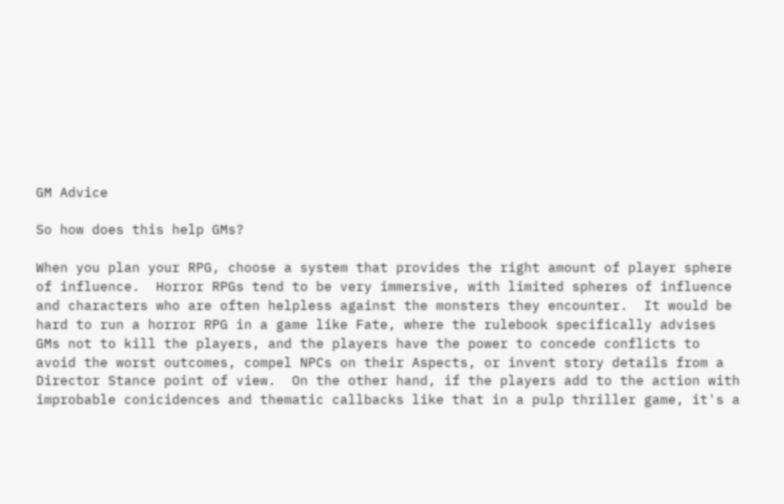GM Advice

So how does this help GMs?

When you plan your RPG, choose a system that provides the right amount of player sphere of influence.  Horror RPGs tend to be very immersive, with limited spheres of influence and characters who are often helpless against the monsters they encounter.  It would be hard to run a horror RPG in a game like Fate, where the rulebook specifically advises GMs not to kill the players, and the players have the power to concede conflicts to avoid the worst outcomes, compel NPCs on their Aspects, or invent story details from a Director Stance point of view.  On the other hand, if the players add to the action with improbable conicidences and thematic callbacks like that in a pulp thriller game, it's a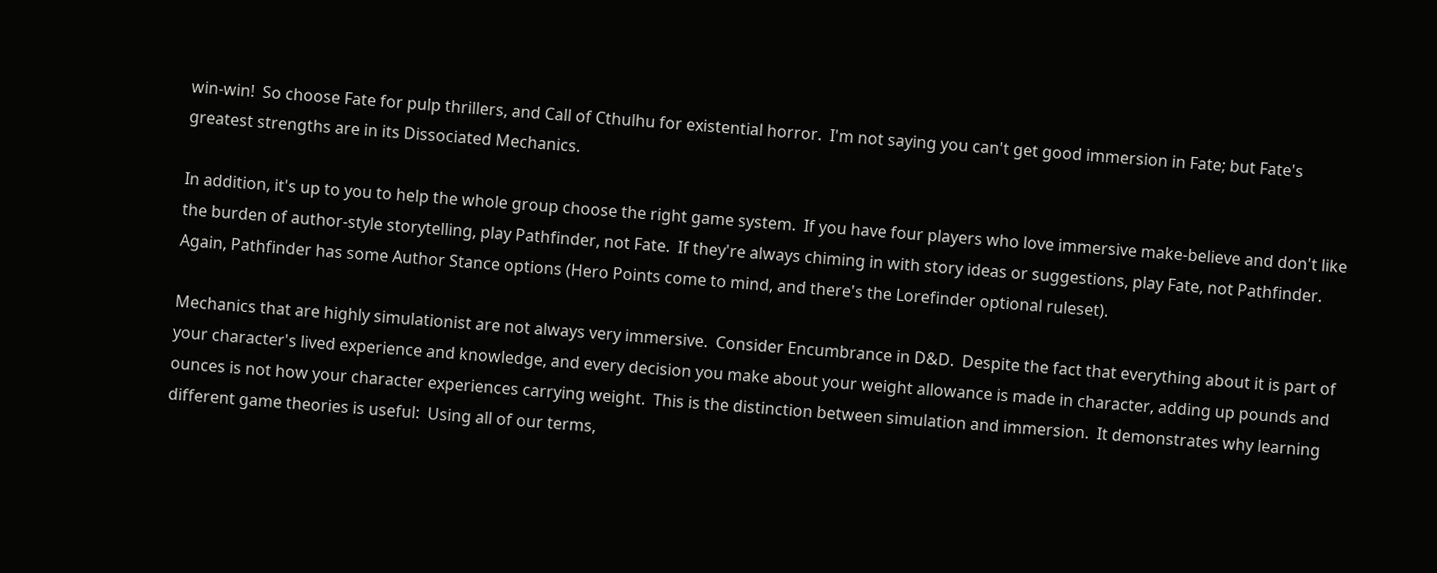win-win!  So choose Fate for pulp thrillers, and Call of Cthulhu for existential horror.  I'm not saying you can't get good immersion in Fate; but Fate's greatest strengths are in its Dissociated Mechanics.

In addition, it's up to you to help the whole group choose the right game system.  If you have four players who love immersive make-believe and don't like the burden of author-style storytelling, play Pathfinder, not Fate.  If they're always chiming in with story ideas or suggestions, play Fate, not Pathfinder.  Again, Pathfinder has some Author Stance options (Hero Points come to mind, and there's the Lorefinder optional ruleset).

Mechanics that are highly simulationist are not always very immersive.  Consider Encumbrance in D&D.  Despite the fact that everything about it is part of your character's lived experience and knowledge, and every decision you make about your weight allowance is made in character, adding up pounds and ounces is not how your character experiences carrying weight.  This is the distinction between simulation and immersion.  It demonstrates why learning different game theories is useful:  Using all of our terms,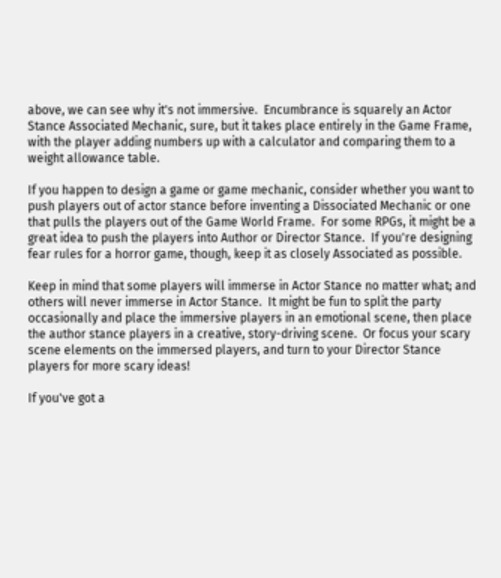above, we can see why it's not immersive.  Encumbrance is squarely an Actor Stance Associated Mechanic, sure, but it takes place entirely in the Game Frame, with the player adding numbers up with a calculator and comparing them to a weight allowance table.

If you happen to design a game or game mechanic, consider whether you want to push players out of actor stance before inventing a Dissociated Mechanic or one that pulls the players out of the Game World Frame.  For some RPGs, it might be a great idea to push the players into Author or Director Stance.  If you're designing fear rules for a horror game, though, keep it as closely Associated as possible.

Keep in mind that some players will immerse in Actor Stance no matter what; and others will never immerse in Actor Stance.  It might be fun to split the party occasionally and place the immersive players in an emotional scene, then place the author stance players in a creative, story-driving scene.  Or focus your scary scene elements on the immersed players, and turn to your Director Stance players for more scary ideas!

If you've got a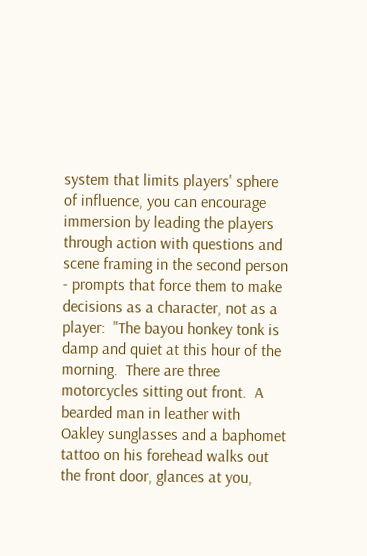system that limits players' sphere of influence, you can encourage immersion by leading the players through action with questions and scene framing in the second person - prompts that force them to make decisions as a character, not as a player:  "The bayou honkey tonk is damp and quiet at this hour of the morning.  There are three motorcycles sitting out front.  A bearded man in leather with Oakley sunglasses and a baphomet tattoo on his forehead walks out the front door, glances at you,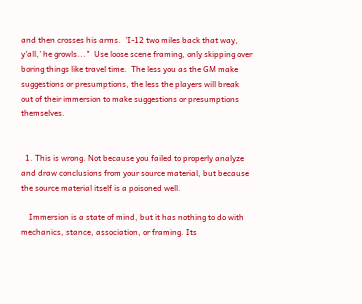and then crosses his arms.  'I-12 two miles back that way, y'all,' he growls..."  Use loose scene framing, only skipping over boring things like travel time.  The less you as the GM make suggestions or presumptions, the less the players will break out of their immersion to make suggestions or presumptions themselves.


  1. This is wrong. Not because you failed to properly analyze and draw conclusions from your source material, but because the source material itself is a poisoned well.

    Immersion is a state of mind, but it has nothing to do with mechanics, stance, association, or framing. Its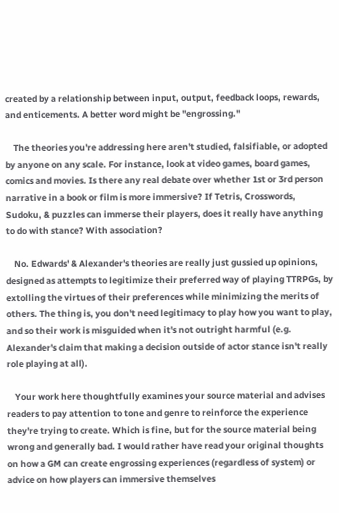created by a relationship between input, output, feedback loops, rewards, and enticements. A better word might be "engrossing."

    The theories you're addressing here aren't studied, falsifiable, or adopted by anyone on any scale. For instance, look at video games, board games, comics and movies. Is there any real debate over whether 1st or 3rd person narrative in a book or film is more immersive? If Tetris, Crosswords, Sudoku, & puzzles can immerse their players, does it really have anything to do with stance? With association?

    No. Edwards' & Alexander's theories are really just gussied up opinions, designed as attempts to legitimize their preferred way of playing TTRPGs, by extolling the virtues of their preferences while minimizing the merits of others. The thing is, you don't need legitimacy to play how you want to play, and so their work is misguided when it's not outright harmful (e.g. Alexander's claim that making a decision outside of actor stance isn't really role playing at all).

    Your work here thoughtfully examines your source material and advises readers to pay attention to tone and genre to reinforce the experience they're trying to create. Which is fine, but for the source material being wrong and generally bad. I would rather have read your original thoughts on how a GM can create engrossing experiences (regardless of system) or advice on how players can immersive themselves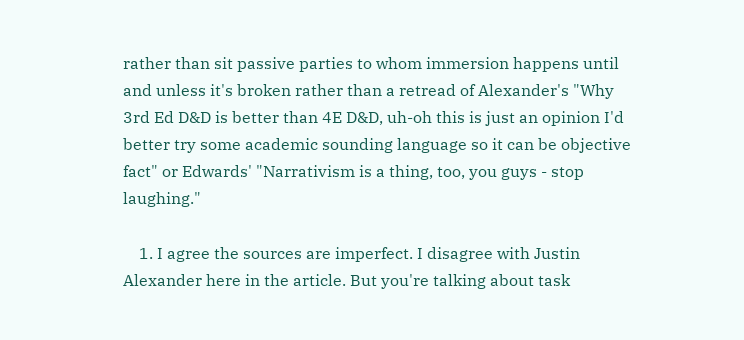rather than sit passive parties to whom immersion happens until and unless it's broken rather than a retread of Alexander's "Why 3rd Ed D&D is better than 4E D&D, uh-oh this is just an opinion I'd better try some academic sounding language so it can be objective fact" or Edwards' "Narrativism is a thing, too, you guys - stop laughing."

    1. I agree the sources are imperfect. I disagree with Justin Alexander here in the article. But you're talking about task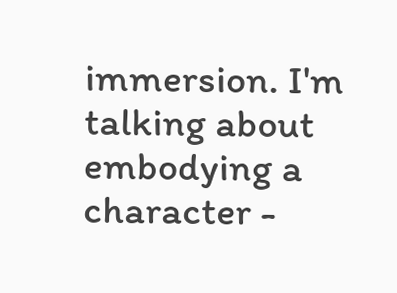immersion. I'm talking about embodying a character -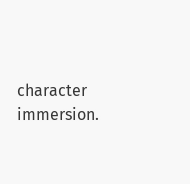character immersion.